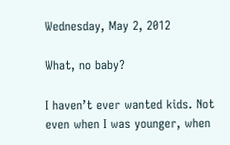Wednesday, May 2, 2012

What, no baby?

I haven’t ever wanted kids. Not even when I was younger, when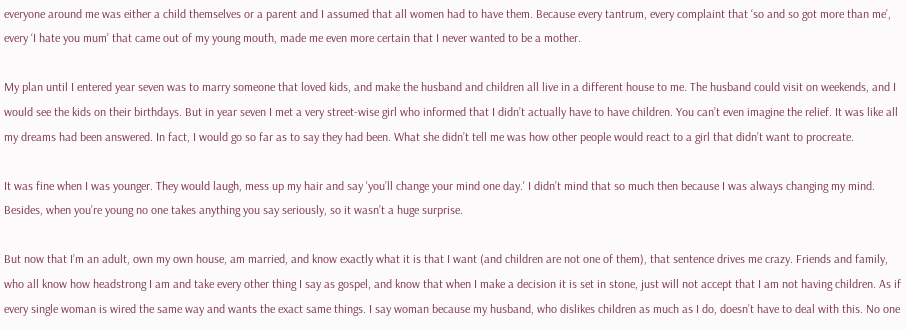everyone around me was either a child themselves or a parent and I assumed that all women had to have them. Because every tantrum, every complaint that ‘so and so got more than me’, every ‘I hate you mum’ that came out of my young mouth, made me even more certain that I never wanted to be a mother.

My plan until I entered year seven was to marry someone that loved kids, and make the husband and children all live in a different house to me. The husband could visit on weekends, and I would see the kids on their birthdays. But in year seven I met a very street-wise girl who informed that I didn’t actually have to have children. You can’t even imagine the relief. It was like all my dreams had been answered. In fact, I would go so far as to say they had been. What she didn’t tell me was how other people would react to a girl that didn’t want to procreate.

It was fine when I was younger. They would laugh, mess up my hair and say 'you’ll change your mind one day.' I didn’t mind that so much then because I was always changing my mind. Besides, when you’re young no one takes anything you say seriously, so it wasn’t a huge surprise.

But now that I’m an adult, own my own house, am married, and know exactly what it is that I want (and children are not one of them), that sentence drives me crazy. Friends and family, who all know how headstrong I am and take every other thing I say as gospel, and know that when I make a decision it is set in stone, just will not accept that I am not having children. As if every single woman is wired the same way and wants the exact same things. I say woman because my husband, who dislikes children as much as I do, doesn’t have to deal with this. No one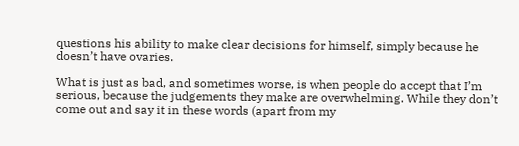questions his ability to make clear decisions for himself, simply because he doesn’t have ovaries.

What is just as bad, and sometimes worse, is when people do accept that I’m serious, because the judgements they make are overwhelming. While they don’t come out and say it in these words (apart from my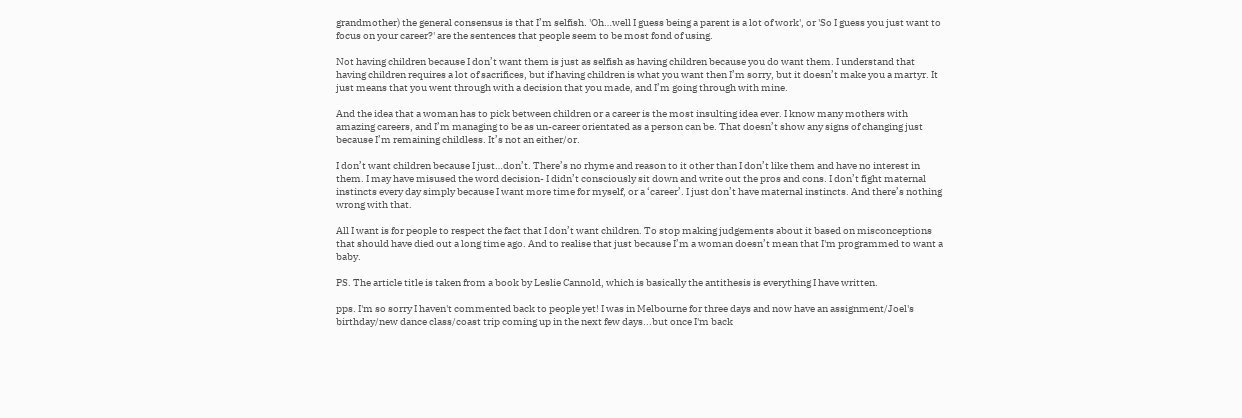grandmother) the general consensus is that I’m selfish. 'Oh…well I guess being a parent is a lot of work', or 'So I guess you just want to focus on your career?' are the sentences that people seem to be most fond of using.

Not having children because I don’t want them is just as selfish as having children because you do want them. I understand that having children requires a lot of sacrifices, but if having children is what you want then I’m sorry, but it doesn’t make you a martyr. It just means that you went through with a decision that you made, and I’m going through with mine.

And the idea that a woman has to pick between children or a career is the most insulting idea ever. I know many mothers with amazing careers, and I’m managing to be as un-career orientated as a person can be. That doesn’t show any signs of changing just because I’m remaining childless. It’s not an either/or.

I don’t want children because I just…don’t. There’s no rhyme and reason to it other than I don’t like them and have no interest in them. I may have misused the word decision- I didn’t consciously sit down and write out the pros and cons. I don’t fight maternal instincts every day simply because I want more time for myself, or a ‘career’. I just don’t have maternal instincts. And there’s nothing wrong with that.

All I want is for people to respect the fact that I don’t want children. To stop making judgements about it based on misconceptions that should have died out a long time ago. And to realise that just because I’m a woman doesn’t mean that I'm programmed to want a baby.

PS. The article title is taken from a book by Leslie Cannold, which is basically the antithesis is everything I have written.

pps. I'm so sorry I haven't commented back to people yet! I was in Melbourne for three days and now have an assignment/Joel's birthday/new dance class/coast trip coming up in the next few days...but once I'm back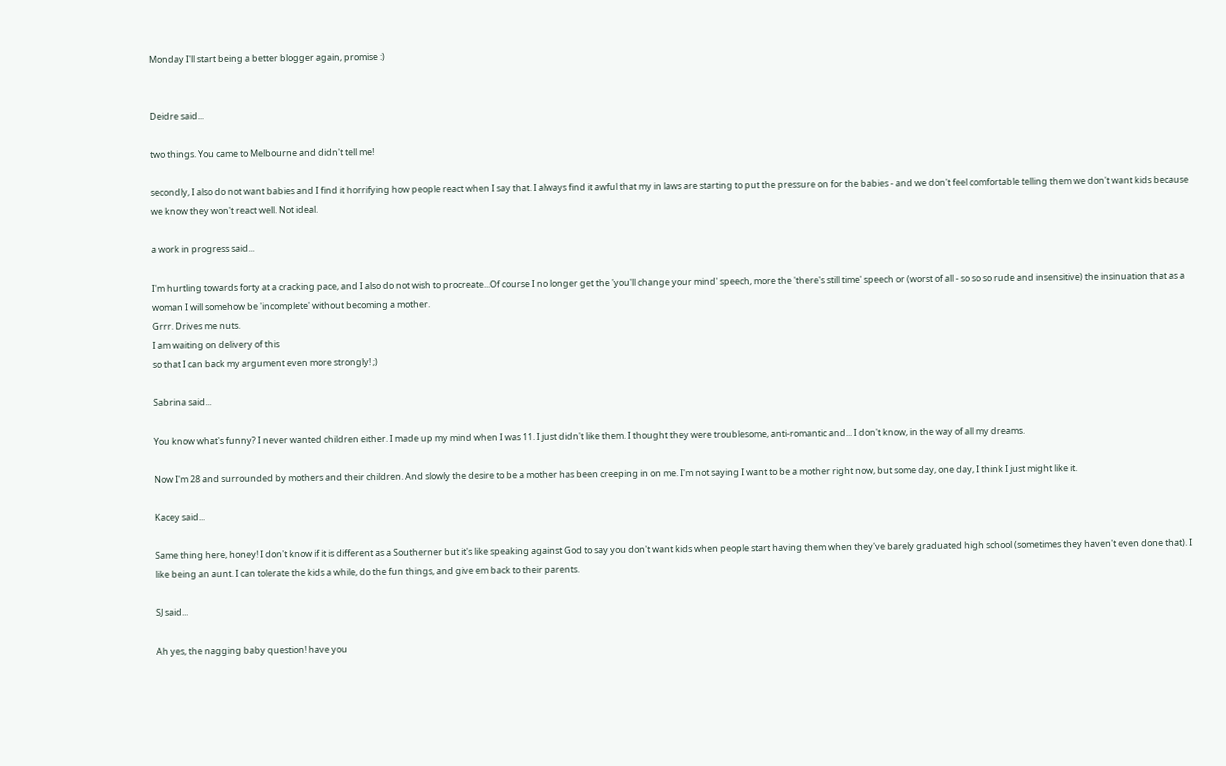Monday I'll start being a better blogger again, promise :)


Deidre said...

two things. You came to Melbourne and didn't tell me!

secondly, I also do not want babies and I find it horrifying how people react when I say that. I always find it awful that my in laws are starting to put the pressure on for the babies - and we don't feel comfortable telling them we don't want kids because we know they won't react well. Not ideal.

a work in progress said...

I'm hurtling towards forty at a cracking pace, and I also do not wish to procreate...Of course I no longer get the 'you'll change your mind' speech, more the 'there's still time' speech or (worst of all - so so so rude and insensitive) the insinuation that as a woman I will somehow be 'incomplete' without becoming a mother.
Grrr. Drives me nuts.
I am waiting on delivery of this
so that I can back my argument even more strongly! ;)

Sabrina said...

You know what's funny? I never wanted children either. I made up my mind when I was 11. I just didn't like them. I thought they were troublesome, anti-romantic and... I don't know, in the way of all my dreams.

Now I'm 28 and surrounded by mothers and their children. And slowly the desire to be a mother has been creeping in on me. I'm not saying I want to be a mother right now, but some day, one day, I think I just might like it.

Kacey said...

Same thing here, honey! I don't know if it is different as a Southerner but it's like speaking against God to say you don't want kids when people start having them when they've barely graduated high school (sometimes they haven't even done that). I like being an aunt. I can tolerate the kids a while, do the fun things, and give em back to their parents.

SJ said...

Ah yes, the nagging baby question! have you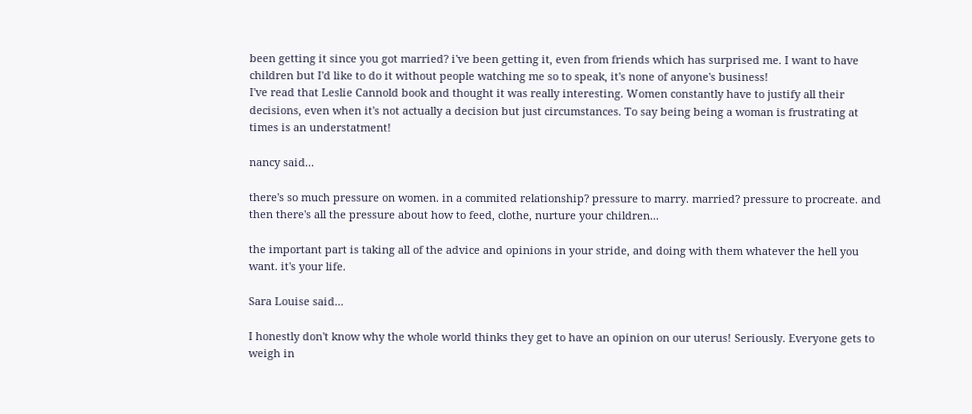been getting it since you got married? i've been getting it, even from friends which has surprised me. I want to have children but I'd like to do it without people watching me so to speak, it's none of anyone's business!
I've read that Leslie Cannold book and thought it was really interesting. Women constantly have to justify all their decisions, even when it's not actually a decision but just circumstances. To say being being a woman is frustrating at times is an understatment!

nancy said...

there's so much pressure on women. in a commited relationship? pressure to marry. married? pressure to procreate. and then there's all the pressure about how to feed, clothe, nurture your children...

the important part is taking all of the advice and opinions in your stride, and doing with them whatever the hell you want. it's your life.

Sara Louise said...

I honestly don't know why the whole world thinks they get to have an opinion on our uterus! Seriously. Everyone gets to weigh in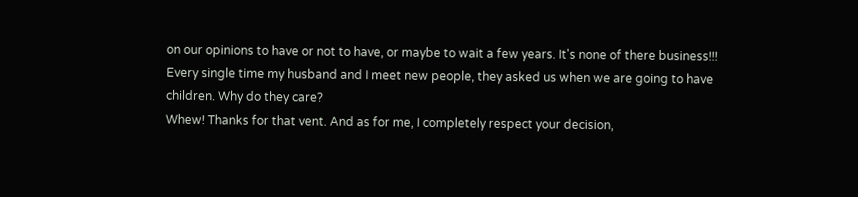on our opinions to have or not to have, or maybe to wait a few years. It's none of there business!!! Every single time my husband and I meet new people, they asked us when we are going to have children. Why do they care?
Whew! Thanks for that vent. And as for me, I completely respect your decision,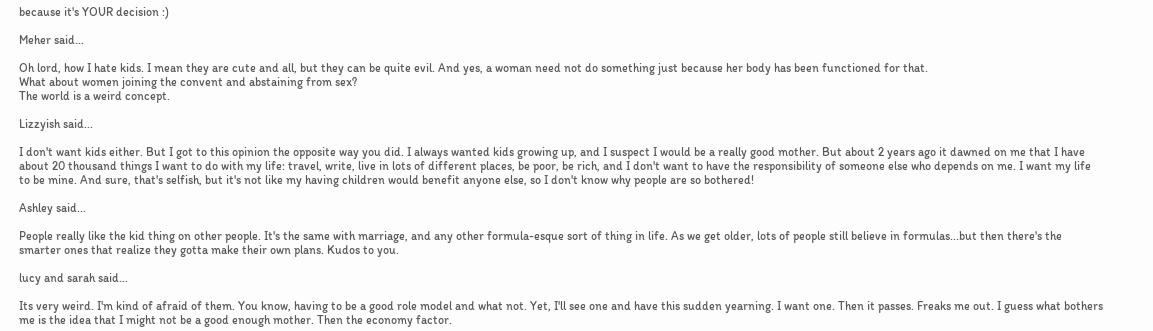because it's YOUR decision :)

Meher said...

Oh lord, how I hate kids. I mean they are cute and all, but they can be quite evil. And yes, a woman need not do something just because her body has been functioned for that.
What about women joining the convent and abstaining from sex?
The world is a weird concept.

Lizzyish said...

I don't want kids either. But I got to this opinion the opposite way you did. I always wanted kids growing up, and I suspect I would be a really good mother. But about 2 years ago it dawned on me that I have about 20 thousand things I want to do with my life: travel, write, live in lots of different places, be poor, be rich, and I don't want to have the responsibility of someone else who depends on me. I want my life to be mine. And sure, that's selfish, but it's not like my having children would benefit anyone else, so I don't know why people are so bothered!

Ashley said...

People really like the kid thing on other people. It's the same with marriage, and any other formula-esque sort of thing in life. As we get older, lots of people still believe in formulas...but then there's the smarter ones that realize they gotta make their own plans. Kudos to you.

lucy and sarah said...

Its very weird. I'm kind of afraid of them. You know, having to be a good role model and what not. Yet, I'll see one and have this sudden yearning. I want one. Then it passes. Freaks me out. I guess what bothers me is the idea that I might not be a good enough mother. Then the economy factor.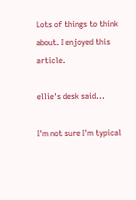Lots of things to think about. I enjoyed this article.

ellie's desk said...

I'm not sure I'm typical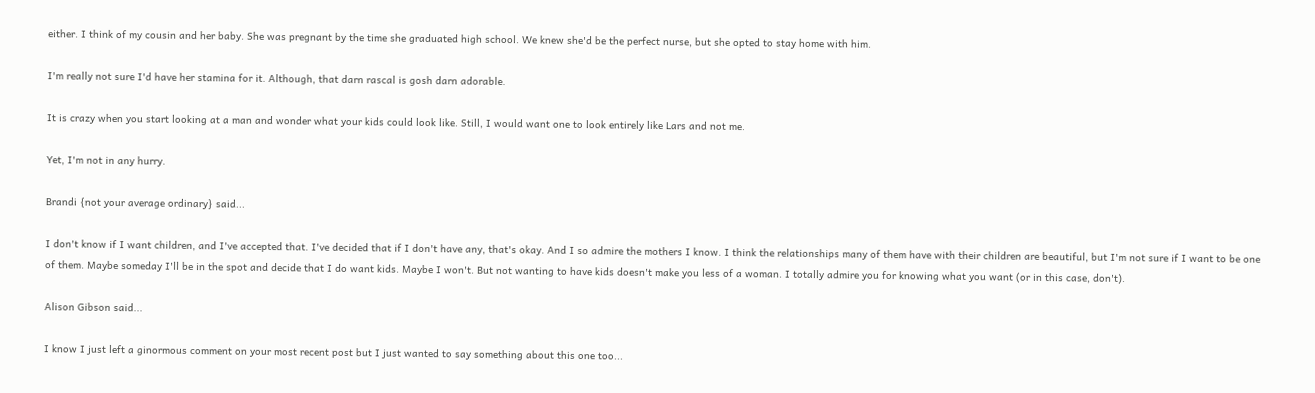either. I think of my cousin and her baby. She was pregnant by the time she graduated high school. We knew she'd be the perfect nurse, but she opted to stay home with him.

I'm really not sure I'd have her stamina for it. Although, that darn rascal is gosh darn adorable.

It is crazy when you start looking at a man and wonder what your kids could look like. Still, I would want one to look entirely like Lars and not me.

Yet, I'm not in any hurry.

Brandi {not your average ordinary} said...

I don't know if I want children, and I've accepted that. I've decided that if I don't have any, that's okay. And I so admire the mothers I know. I think the relationships many of them have with their children are beautiful, but I'm not sure if I want to be one of them. Maybe someday I'll be in the spot and decide that I do want kids. Maybe I won't. But not wanting to have kids doesn't make you less of a woman. I totally admire you for knowing what you want (or in this case, don't).

Alison Gibson said...

I know I just left a ginormous comment on your most recent post but I just wanted to say something about this one too...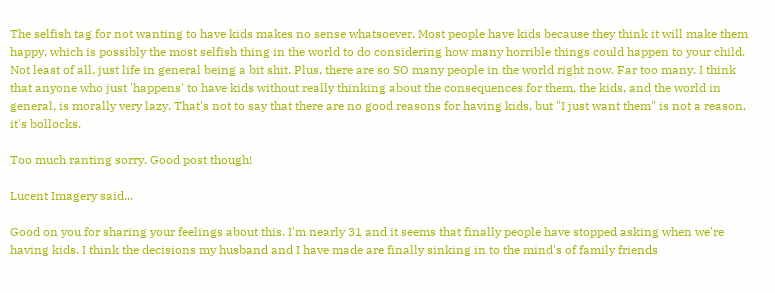The selfish tag for not wanting to have kids makes no sense whatsoever. Most people have kids because they think it will make them happy, which is possibly the most selfish thing in the world to do considering how many horrible things could happen to your child. Not least of all, just life in general being a bit shit. Plus, there are so SO many people in the world right now. Far too many. I think that anyone who just 'happens' to have kids without really thinking about the consequences for them, the kids, and the world in general, is morally very lazy. That's not to say that there are no good reasons for having kids, but "I just want them" is not a reason, it's bollocks.

Too much ranting sorry. Good post though!

Lucent Imagery said...

Good on you for sharing your feelings about this. I'm nearly 31 and it seems that finally people have stopped asking when we're having kids. I think the decisions my husband and I have made are finally sinking in to the mind's of family friends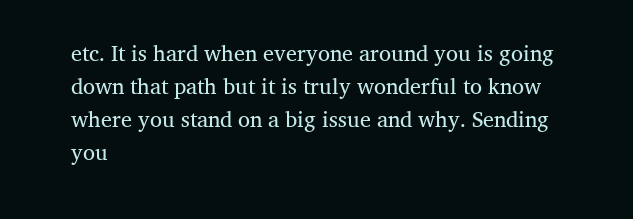etc. It is hard when everyone around you is going down that path but it is truly wonderful to know where you stand on a big issue and why. Sending you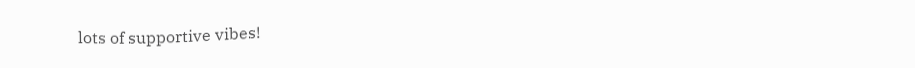lots of supportive vibes!